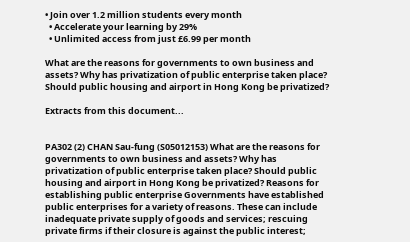• Join over 1.2 million students every month
  • Accelerate your learning by 29%
  • Unlimited access from just £6.99 per month

What are the reasons for governments to own business and assets? Why has privatization of public enterprise taken place? Should public housing and airport in Hong Kong be privatized?

Extracts from this document...


PA302 (2) CHAN Sau-fung (S05012153) What are the reasons for governments to own business and assets? Why has privatization of public enterprise taken place? Should public housing and airport in Hong Kong be privatized? Reasons for establishing public enterprise Governments have established public enterprises for a variety of reasons. These can include inadequate private supply of goods and services; rescuing private firms if their closure is against the public interest;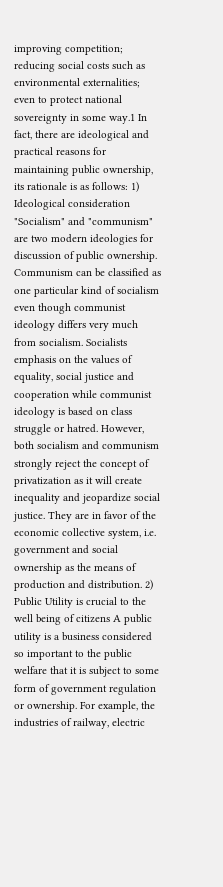improving competition; reducing social costs such as environmental externalities; even to protect national sovereignty in some way.1 In fact, there are ideological and practical reasons for maintaining public ownership, its rationale is as follows: 1) Ideological consideration "Socialism" and "communism" are two modern ideologies for discussion of public ownership. Communism can be classified as one particular kind of socialism even though communist ideology differs very much from socialism. Socialists emphasis on the values of equality, social justice and cooperation while communist ideology is based on class struggle or hatred. However, both socialism and communism strongly reject the concept of privatization as it will create inequality and jeopardize social justice. They are in favor of the economic collective system, i.e. government and social ownership as the means of production and distribution. 2) Public Utility is crucial to the well being of citizens A public utility is a business considered so important to the public welfare that it is subject to some form of government regulation or ownership. For example, the industries of railway, electric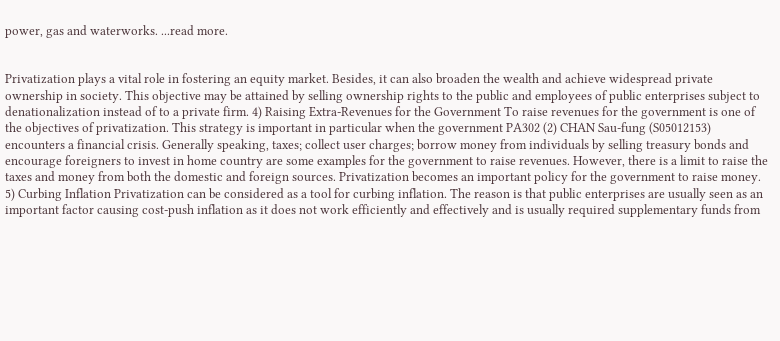power, gas and waterworks. ...read more.


Privatization plays a vital role in fostering an equity market. Besides, it can also broaden the wealth and achieve widespread private ownership in society. This objective may be attained by selling ownership rights to the public and employees of public enterprises subject to denationalization instead of to a private firm. 4) Raising Extra-Revenues for the Government To raise revenues for the government is one of the objectives of privatization. This strategy is important in particular when the government PA302 (2) CHAN Sau-fung (S05012153) encounters a financial crisis. Generally speaking, taxes; collect user charges; borrow money from individuals by selling treasury bonds and encourage foreigners to invest in home country are some examples for the government to raise revenues. However, there is a limit to raise the taxes and money from both the domestic and foreign sources. Privatization becomes an important policy for the government to raise money. 5) Curbing Inflation Privatization can be considered as a tool for curbing inflation. The reason is that public enterprises are usually seen as an important factor causing cost-push inflation as it does not work efficiently and effectively and is usually required supplementary funds from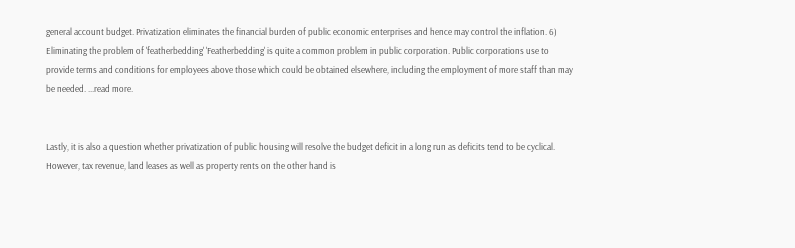general account budget. Privatization eliminates the financial burden of public economic enterprises and hence may control the inflation. 6) Eliminating the problem of 'featherbedding' 'Featherbedding' is quite a common problem in public corporation. Public corporations use to provide terms and conditions for employees above those which could be obtained elsewhere, including the employment of more staff than may be needed. ...read more.


Lastly, it is also a question whether privatization of public housing will resolve the budget deficit in a long run as deficits tend to be cyclical. However, tax revenue, land leases as well as property rents on the other hand is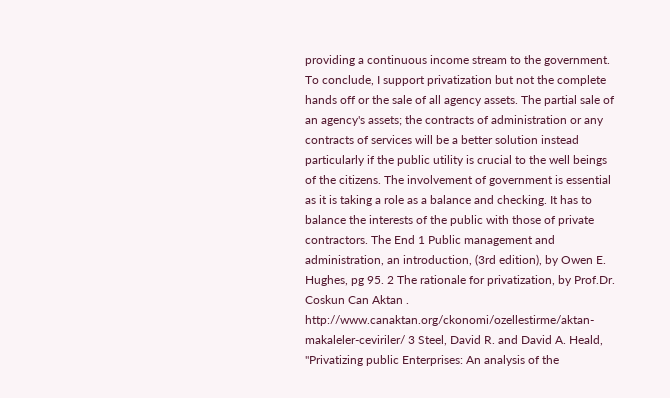providing a continuous income stream to the government. To conclude, I support privatization but not the complete hands off or the sale of all agency assets. The partial sale of an agency's assets; the contracts of administration or any contracts of services will be a better solution instead particularly if the public utility is crucial to the well beings of the citizens. The involvement of government is essential as it is taking a role as a balance and checking. It has to balance the interests of the public with those of private contractors. The End 1 Public management and administration, an introduction, (3rd edition), by Owen E. Hughes, pg 95. 2 The rationale for privatization, by Prof.Dr. Coskun Can Aktan . http://www.canaktan.org/ckonomi/ozellestirme/aktan-makaleler-ceviriler/ 3 Steel, David R. and David A. Heald, "Privatizing public Enterprises: An analysis of the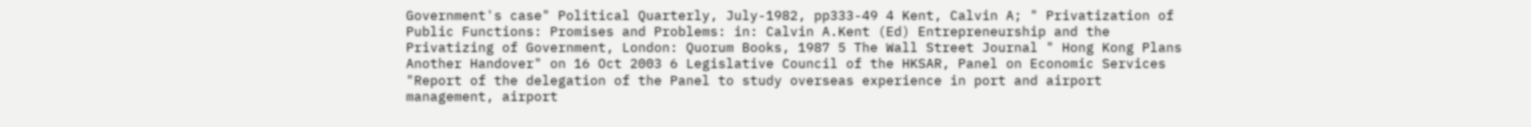Government's case" Political Quarterly, July-1982, pp333-49 4 Kent, Calvin A; " Privatization of Public Functions: Promises and Problems: in: Calvin A.Kent (Ed) Entrepreneurship and the Privatizing of Government, London: Quorum Books, 1987 5 The Wall Street Journal " Hong Kong Plans Another Handover" on 16 Oct 2003 6 Legislative Council of the HKSAR, Panel on Economic Services "Report of the delegation of the Panel to study overseas experience in port and airport management, airport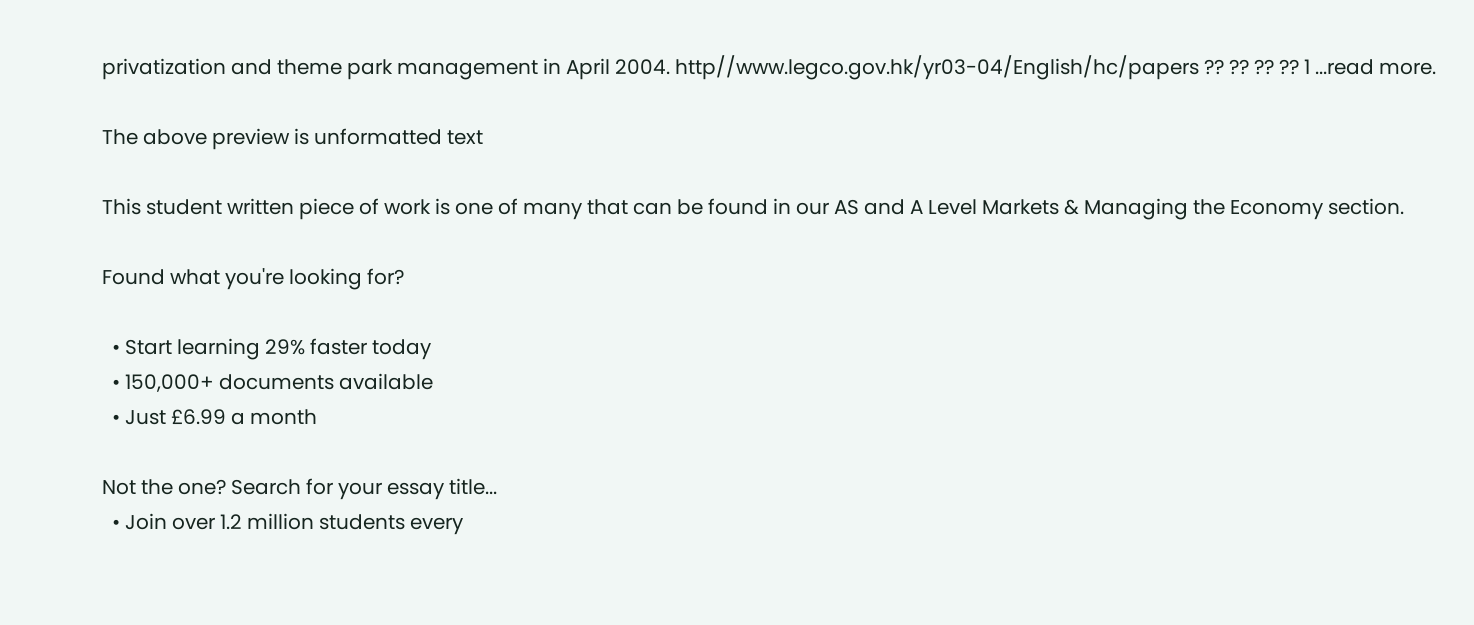privatization and theme park management in April 2004. http//www.legco.gov.hk/yr03-04/English/hc/papers ?? ?? ?? ?? 1 ...read more.

The above preview is unformatted text

This student written piece of work is one of many that can be found in our AS and A Level Markets & Managing the Economy section.

Found what you're looking for?

  • Start learning 29% faster today
  • 150,000+ documents available
  • Just £6.99 a month

Not the one? Search for your essay title...
  • Join over 1.2 million students every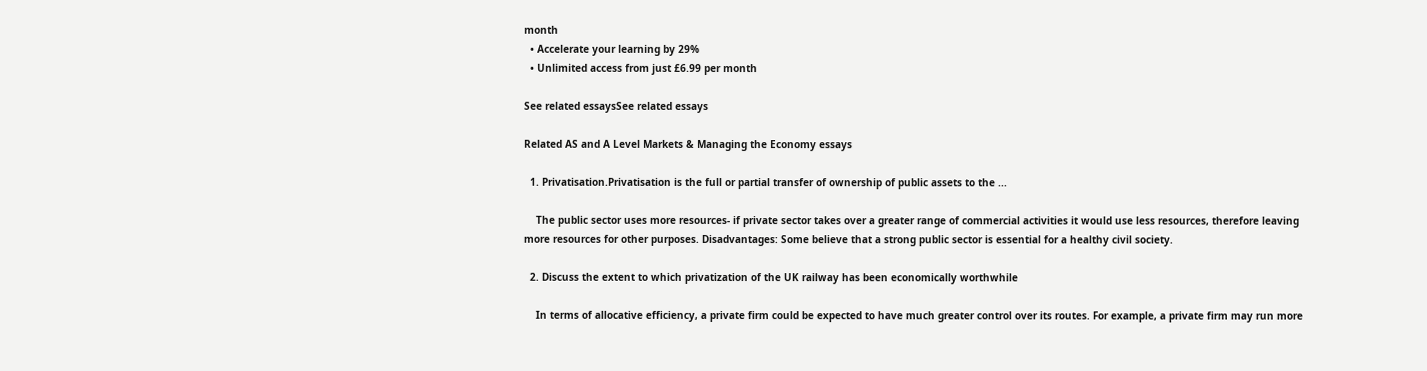month
  • Accelerate your learning by 29%
  • Unlimited access from just £6.99 per month

See related essaysSee related essays

Related AS and A Level Markets & Managing the Economy essays

  1. Privatisation.Privatisation is the full or partial transfer of ownership of public assets to the ...

    The public sector uses more resources- if private sector takes over a greater range of commercial activities it would use less resources, therefore leaving more resources for other purposes. Disadvantages: Some believe that a strong public sector is essential for a healthy civil society.

  2. Discuss the extent to which privatization of the UK railway has been economically worthwhile

    In terms of allocative efficiency, a private firm could be expected to have much greater control over its routes. For example, a private firm may run more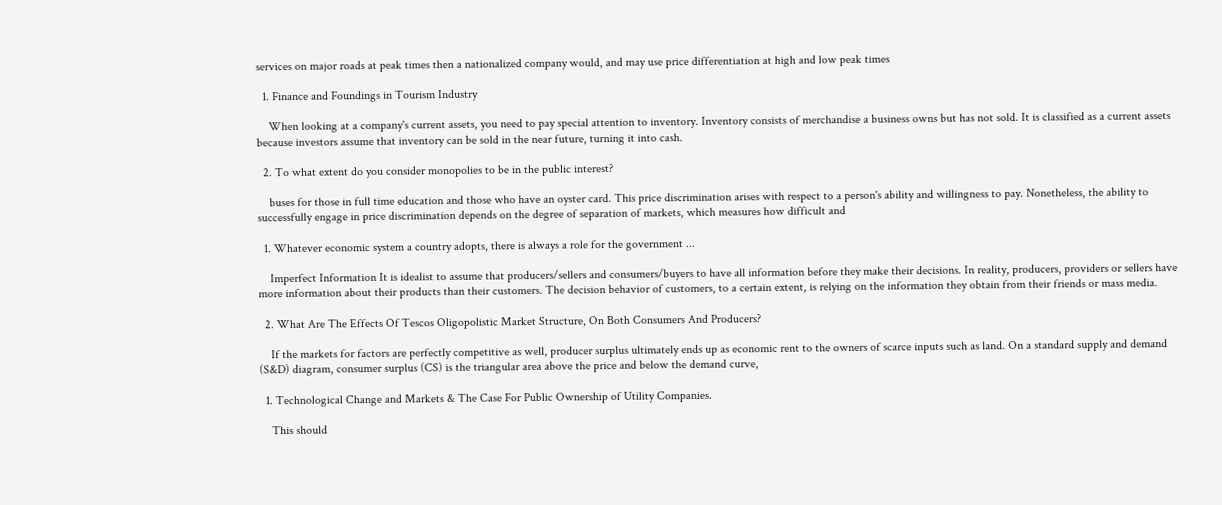services on major roads at peak times then a nationalized company would, and may use price differentiation at high and low peak times

  1. Finance and Foundings in Tourism Industry

    When looking at a company's current assets, you need to pay special attention to inventory. Inventory consists of merchandise a business owns but has not sold. It is classified as a current assets because investors assume that inventory can be sold in the near future, turning it into cash.

  2. To what extent do you consider monopolies to be in the public interest?

    buses for those in full time education and those who have an oyster card. This price discrimination arises with respect to a person's ability and willingness to pay. Nonetheless, the ability to successfully engage in price discrimination depends on the degree of separation of markets, which measures how difficult and

  1. Whatever economic system a country adopts, there is always a role for the government ...

    Imperfect Information It is idealist to assume that producers/sellers and consumers/buyers to have all information before they make their decisions. In reality, producers, providers or sellers have more information about their products than their customers. The decision behavior of customers, to a certain extent, is relying on the information they obtain from their friends or mass media.

  2. What Are The Effects Of Tescos Oligopolistic Market Structure, On Both Consumers And Producers?

    If the markets for factors are perfectly competitive as well, producer surplus ultimately ends up as economic rent to the owners of scarce inputs such as land. On a standard supply and demand (S&D) diagram, consumer surplus (CS) is the triangular area above the price and below the demand curve,

  1. Technological Change and Markets & The Case For Public Ownership of Utility Companies.

    This should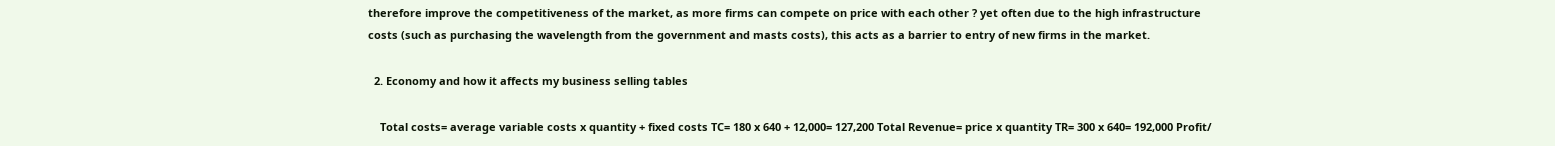therefore improve the competitiveness of the market, as more firms can compete on price with each other ? yet often due to the high infrastructure costs (such as purchasing the wavelength from the government and masts costs), this acts as a barrier to entry of new firms in the market.

  2. Economy and how it affects my business selling tables

    Total costs= average variable costs x quantity + fixed costs TC= 180 x 640 + 12,000= 127,200 Total Revenue= price x quantity TR= 300 x 640= 192,000 Profit/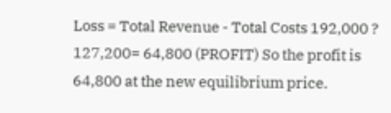Loss = Total Revenue - Total Costs 192,000 ? 127,200= 64,800 (PROFIT) So the profit is 64,800 at the new equilibrium price.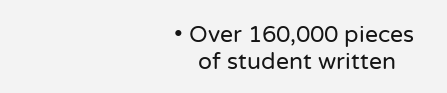• Over 160,000 pieces
    of student written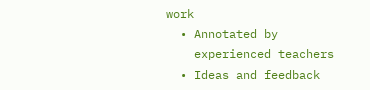work
  • Annotated by
    experienced teachers
  • Ideas and feedback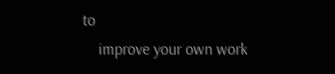to
    improve your own work